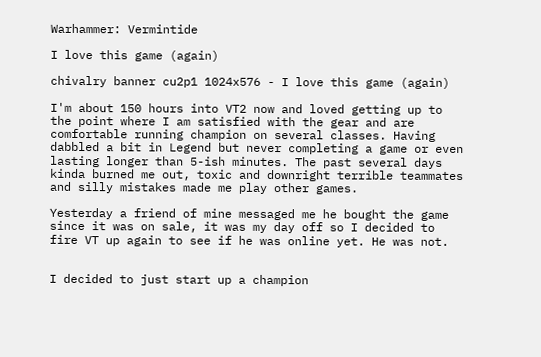Warhammer: Vermintide

I love this game (again)

chivalry banner cu2p1 1024x576 - I love this game (again)

I'm about 150 hours into VT2 now and loved getting up to the point where I am satisfied with the gear and are comfortable running champion on several classes. Having dabbled a bit in Legend but never completing a game or even lasting longer than 5-ish minutes. The past several days kinda burned me out, toxic and downright terrible teammates and silly mistakes made me play other games.

Yesterday a friend of mine messaged me he bought the game since it was on sale, it was my day off so I decided to fire VT up again to see if he was online yet. He was not.


I decided to just start up a champion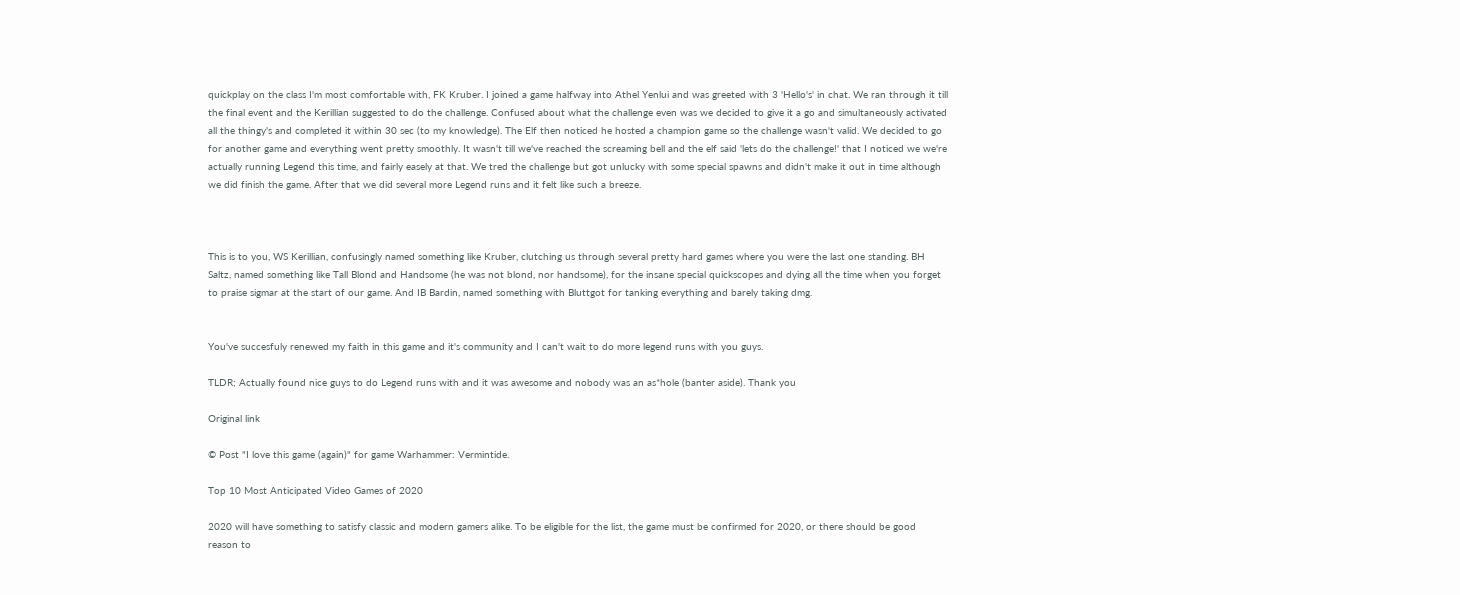quickplay on the class I'm most comfortable with, FK Kruber. I joined a game halfway into Athel Yenlui and was greeted with 3 'Hello's' in chat. We ran through it till the final event and the Kerillian suggested to do the challenge. Confused about what the challenge even was we decided to give it a go and simultaneously activated all the thingy's and completed it within 30 sec (to my knowledge). The Elf then noticed he hosted a champion game so the challenge wasn't valid. We decided to go for another game and everything went pretty smoothly. It wasn't till we've reached the screaming bell and the elf said 'lets do the challenge!' that I noticed we we're actually running Legend this time, and fairly easely at that. We tred the challenge but got unlucky with some special spawns and didn't make it out in time although we did finish the game. After that we did several more Legend runs and it felt like such a breeze.



This is to you, WS Kerillian, confusingly named something like Kruber, clutching us through several pretty hard games where you were the last one standing. BH Saltz, named something like Tall Blond and Handsome (he was not blond, nor handsome), for the insane special quickscopes and dying all the time when you forget to praise sigmar at the start of our game. And IB Bardin, named something with Bluttgot for tanking everything and barely taking dmg.


You've succesfuly renewed my faith in this game and it's community and I can't wait to do more legend runs with you guys.

TLDR; Actually found nice guys to do Legend runs with and it was awesome and nobody was an as*hole (banter aside). Thank you

Original link

© Post "I love this game (again)" for game Warhammer: Vermintide.

Top 10 Most Anticipated Video Games of 2020

2020 will have something to satisfy classic and modern gamers alike. To be eligible for the list, the game must be confirmed for 2020, or there should be good reason to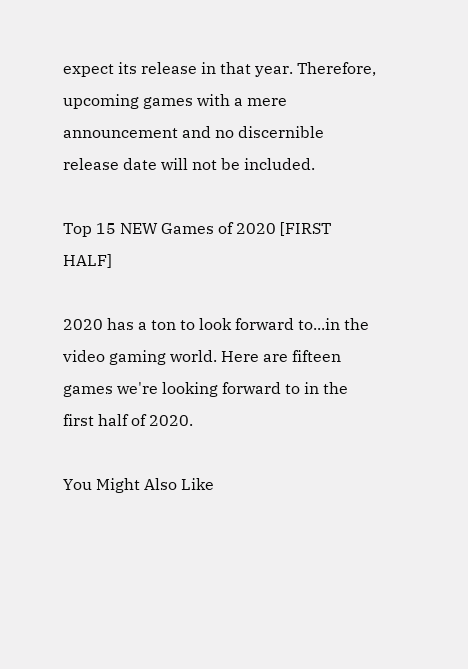expect its release in that year. Therefore, upcoming games with a mere announcement and no discernible release date will not be included.

Top 15 NEW Games of 2020 [FIRST HALF]

2020 has a ton to look forward to...in the video gaming world. Here are fifteen games we're looking forward to in the first half of 2020.

You Might Also Like